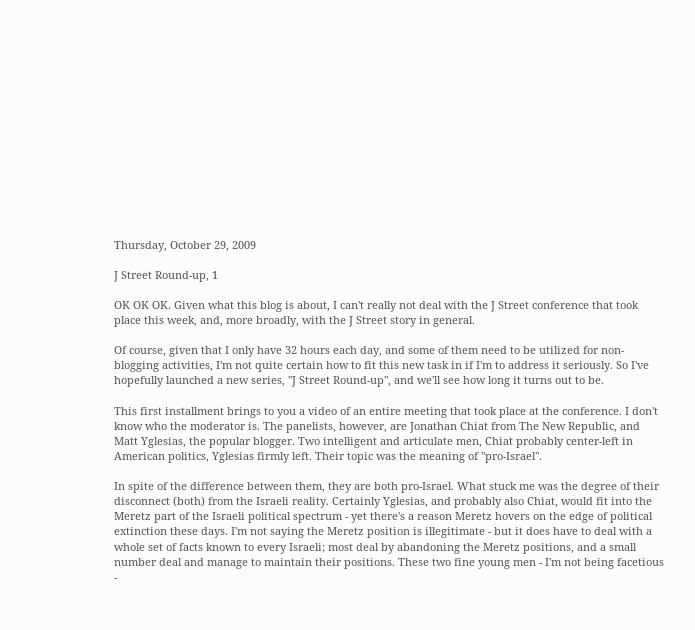Thursday, October 29, 2009

J Street Round-up, 1

OK OK OK. Given what this blog is about, I can't really not deal with the J Street conference that took place this week, and, more broadly, with the J Street story in general.

Of course, given that I only have 32 hours each day, and some of them need to be utilized for non-blogging activities, I'm not quite certain how to fit this new task in if I'm to address it seriously. So I've hopefully launched a new series, "J Street Round-up", and we'll see how long it turns out to be.

This first installment brings to you a video of an entire meeting that took place at the conference. I don't know who the moderator is. The panelists, however, are Jonathan Chiat from The New Republic, and Matt Yglesias, the popular blogger. Two intelligent and articulate men, Chiat probably center-left in American politics, Yglesias firmly left. Their topic was the meaning of "pro-Israel".

In spite of the difference between them, they are both pro-Israel. What stuck me was the degree of their disconnect (both) from the Israeli reality. Certainly Yglesias, and probably also Chiat, would fit into the Meretz part of the Israeli political spectrum - yet there's a reason Meretz hovers on the edge of political extinction these days. I'm not saying the Meretz position is illegitimate - but it does have to deal with a whole set of facts known to every Israeli; most deal by abandoning the Meretz positions, and a small number deal and manage to maintain their positions. These two fine young men - I'm not being facetious -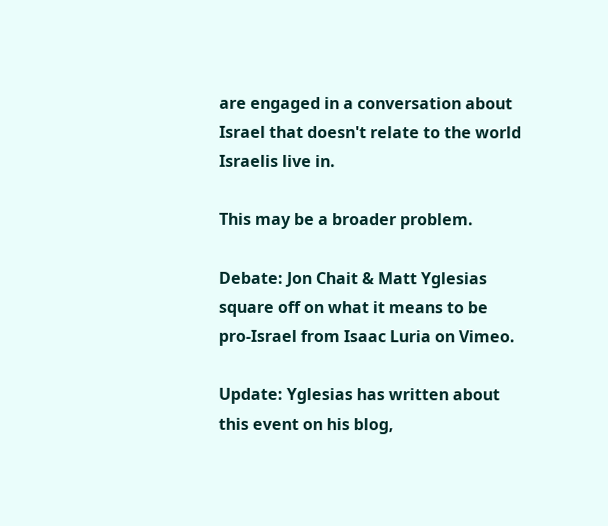are engaged in a conversation about Israel that doesn't relate to the world Israelis live in.

This may be a broader problem.

Debate: Jon Chait & Matt Yglesias square off on what it means to be pro-Israel from Isaac Luria on Vimeo.

Update: Yglesias has written about this event on his blog,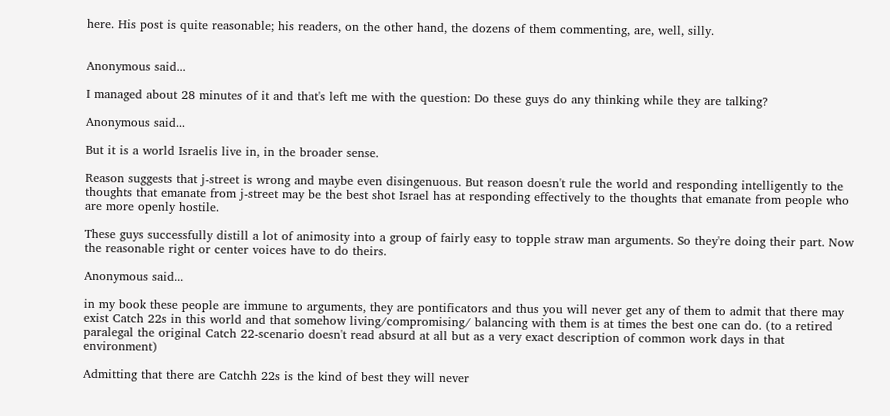here. His post is quite reasonable; his readers, on the other hand, the dozens of them commenting, are, well, silly.


Anonymous said...

I managed about 28 minutes of it and that's left me with the question: Do these guys do any thinking while they are talking?

Anonymous said...

But it is a world Israelis live in, in the broader sense.

Reason suggests that j-street is wrong and maybe even disingenuous. But reason doesn't rule the world and responding intelligently to the thoughts that emanate from j-street may be the best shot Israel has at responding effectively to the thoughts that emanate from people who are more openly hostile.

These guys successfully distill a lot of animosity into a group of fairly easy to topple straw man arguments. So they're doing their part. Now the reasonable right or center voices have to do theirs.

Anonymous said...

in my book these people are immune to arguments, they are pontificators and thus you will never get any of them to admit that there may exist Catch 22s in this world and that somehow living/compromising/ balancing with them is at times the best one can do. (to a retired paralegal the original Catch 22-scenario doesn't read absurd at all but as a very exact description of common work days in that environment)

Admitting that there are Catchh 22s is the kind of best they will never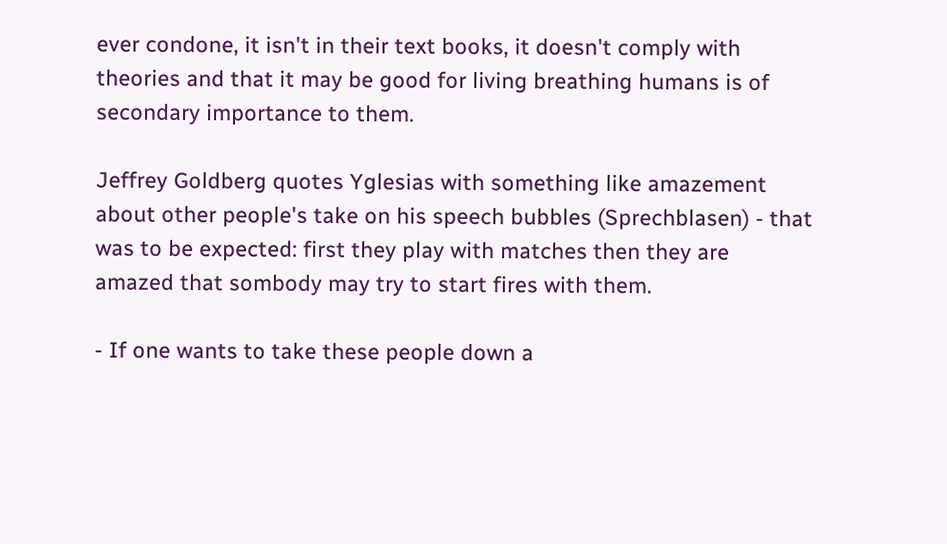ever condone, it isn't in their text books, it doesn't comply with theories and that it may be good for living breathing humans is of secondary importance to them.

Jeffrey Goldberg quotes Yglesias with something like amazement about other people's take on his speech bubbles (Sprechblasen) - that was to be expected: first they play with matches then they are amazed that sombody may try to start fires with them.

- If one wants to take these people down a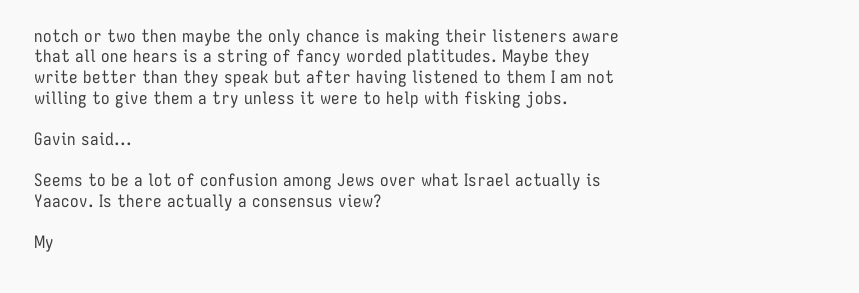notch or two then maybe the only chance is making their listeners aware that all one hears is a string of fancy worded platitudes. Maybe they write better than they speak but after having listened to them I am not willing to give them a try unless it were to help with fisking jobs.

Gavin said...

Seems to be a lot of confusion among Jews over what Israel actually is Yaacov. Is there actually a consensus view?

My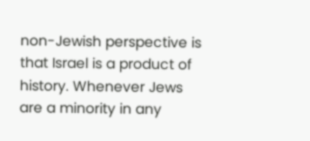non-Jewish perspective is that Israel is a product of history. Whenever Jews are a minority in any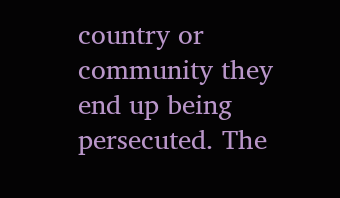country or community they end up being persecuted. The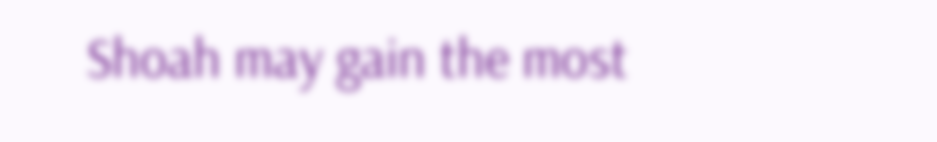Shoah may gain the most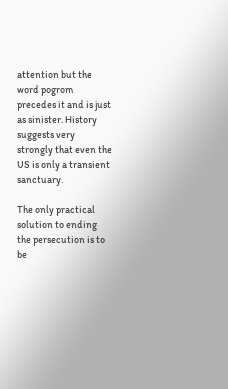attention but the word pogrom precedes it and is just as sinister. History suggests very strongly that even the US is only a transient sanctuary.

The only practical solution to ending the persecution is to be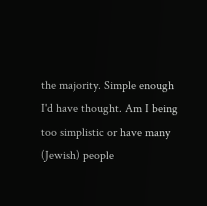the majority. Simple enough I'd have thought. Am I being too simplistic or have many (Jewish) people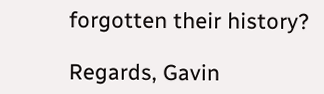forgotten their history?

Regards, Gavin